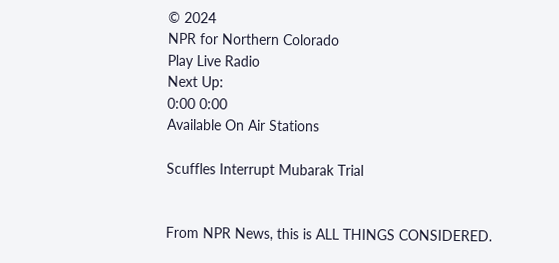© 2024
NPR for Northern Colorado
Play Live Radio
Next Up:
0:00 0:00
Available On Air Stations

Scuffles Interrupt Mubarak Trial


From NPR News, this is ALL THINGS CONSIDERED.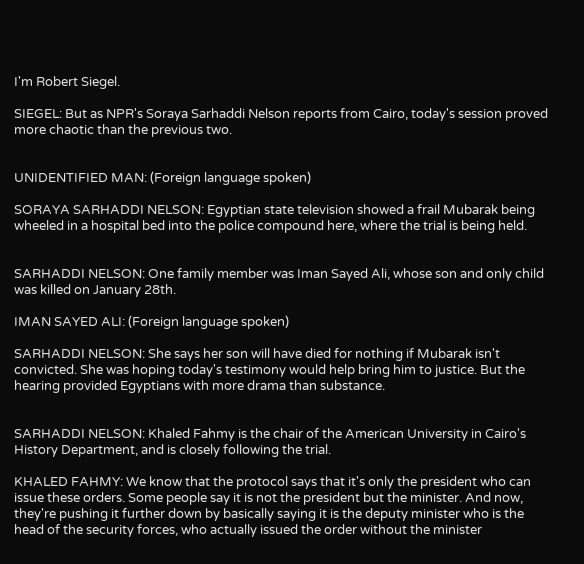I'm Robert Siegel.

SIEGEL: But as NPR's Soraya Sarhaddi Nelson reports from Cairo, today's session proved more chaotic than the previous two.


UNIDENTIFIED MAN: (Foreign language spoken)

SORAYA SARHADDI NELSON: Egyptian state television showed a frail Mubarak being wheeled in a hospital bed into the police compound here, where the trial is being held.


SARHADDI NELSON: One family member was Iman Sayed Ali, whose son and only child was killed on January 28th.

IMAN SAYED ALI: (Foreign language spoken)

SARHADDI NELSON: She says her son will have died for nothing if Mubarak isn't convicted. She was hoping today's testimony would help bring him to justice. But the hearing provided Egyptians with more drama than substance.


SARHADDI NELSON: Khaled Fahmy is the chair of the American University in Cairo's History Department, and is closely following the trial.

KHALED FAHMY: We know that the protocol says that it's only the president who can issue these orders. Some people say it is not the president but the minister. And now, they're pushing it further down by basically saying it is the deputy minister who is the head of the security forces, who actually issued the order without the minister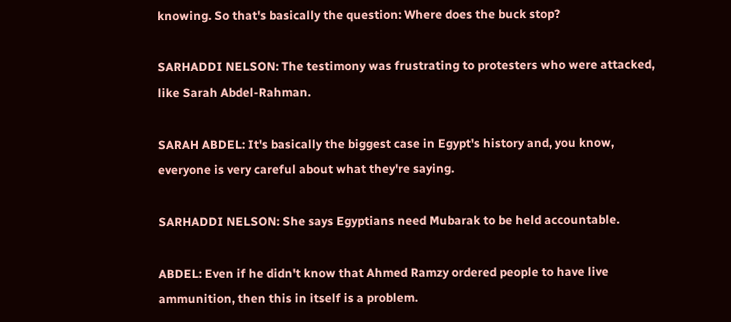knowing. So that's basically the question: Where does the buck stop?

SARHADDI NELSON: The testimony was frustrating to protesters who were attacked, like Sarah Abdel-Rahman.

SARAH ABDEL: It's basically the biggest case in Egypt's history and, you know, everyone is very careful about what they're saying.

SARHADDI NELSON: She says Egyptians need Mubarak to be held accountable.

ABDEL: Even if he didn't know that Ahmed Ramzy ordered people to have live ammunition, then this in itself is a problem.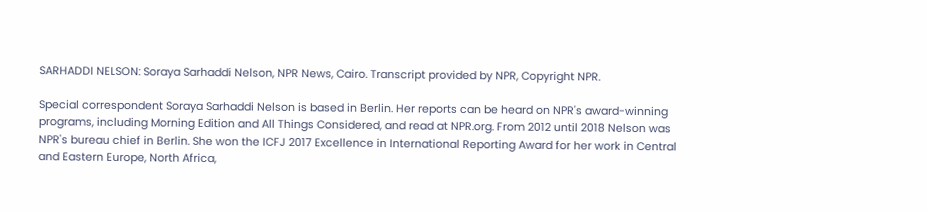SARHADDI NELSON: Soraya Sarhaddi Nelson, NPR News, Cairo. Transcript provided by NPR, Copyright NPR.

Special correspondent Soraya Sarhaddi Nelson is based in Berlin. Her reports can be heard on NPR's award-winning programs, including Morning Edition and All Things Considered, and read at NPR.org. From 2012 until 2018 Nelson was NPR's bureau chief in Berlin. She won the ICFJ 2017 Excellence in International Reporting Award for her work in Central and Eastern Europe, North Africa,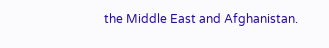the Middle East and Afghanistan.